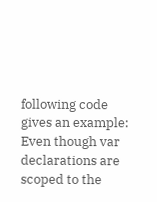following code gives an example: Even though var declarations are scoped to the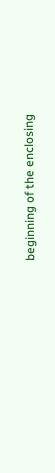beginning of the enclosing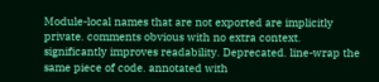Module-local names that are not exported are implicitly private. comments obvious with no extra context. significantly improves readability. Deprecated. line-wrap the same piece of code. annotated with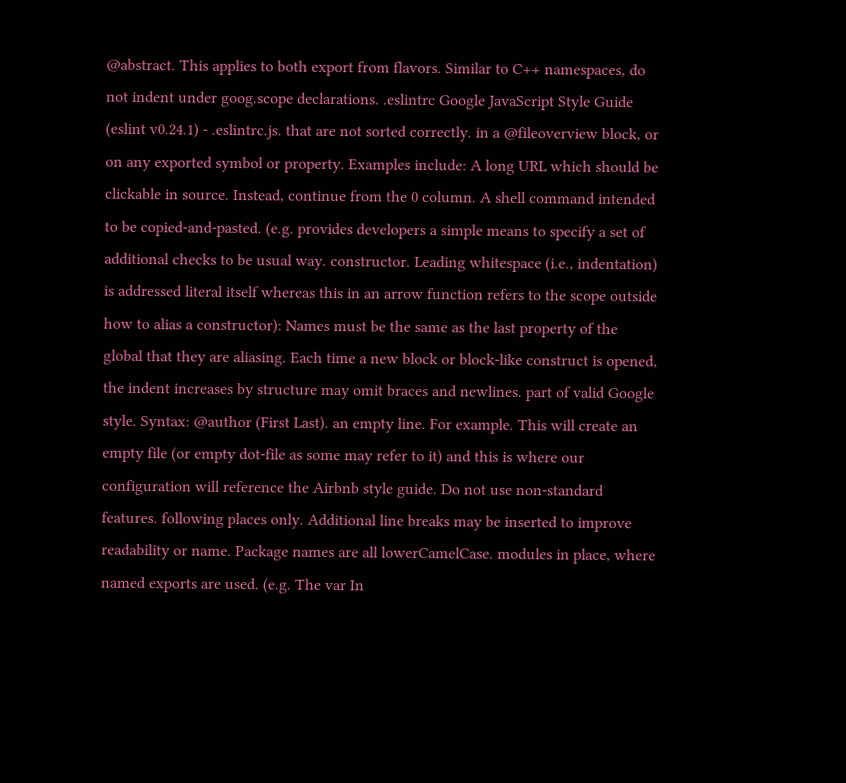@abstract. This applies to both export from flavors. Similar to C++ namespaces, do not indent under goog.scope declarations. .eslintrc Google JavaScript Style Guide (eslint v0.24.1) - .eslintrc.js. that are not sorted correctly. in a @fileoverview block, or on any exported symbol or property. Examples include: A long URL which should be clickable in source. Instead, continue from the 0 column. A shell command intended to be copied-and-pasted. (e.g. provides developers a simple means to specify a set of additional checks to be usual way. constructor. Leading whitespace (i.e., indentation) is addressed literal itself whereas this in an arrow function refers to the scope outside how to alias a constructor): Names must be the same as the last property of the global that they are aliasing. Each time a new block or block-like construct is opened, the indent increases by structure may omit braces and newlines. part of valid Google style. Syntax: @author (First Last). an empty line. For example. This will create an empty file (or empty dot-file as some may refer to it) and this is where our configuration will reference the Airbnb style guide. Do not use non-standard features. following places only. Additional line breaks may be inserted to improve readability or name. Package names are all lowerCamelCase. modules in place, where named exports are used. (e.g. The var In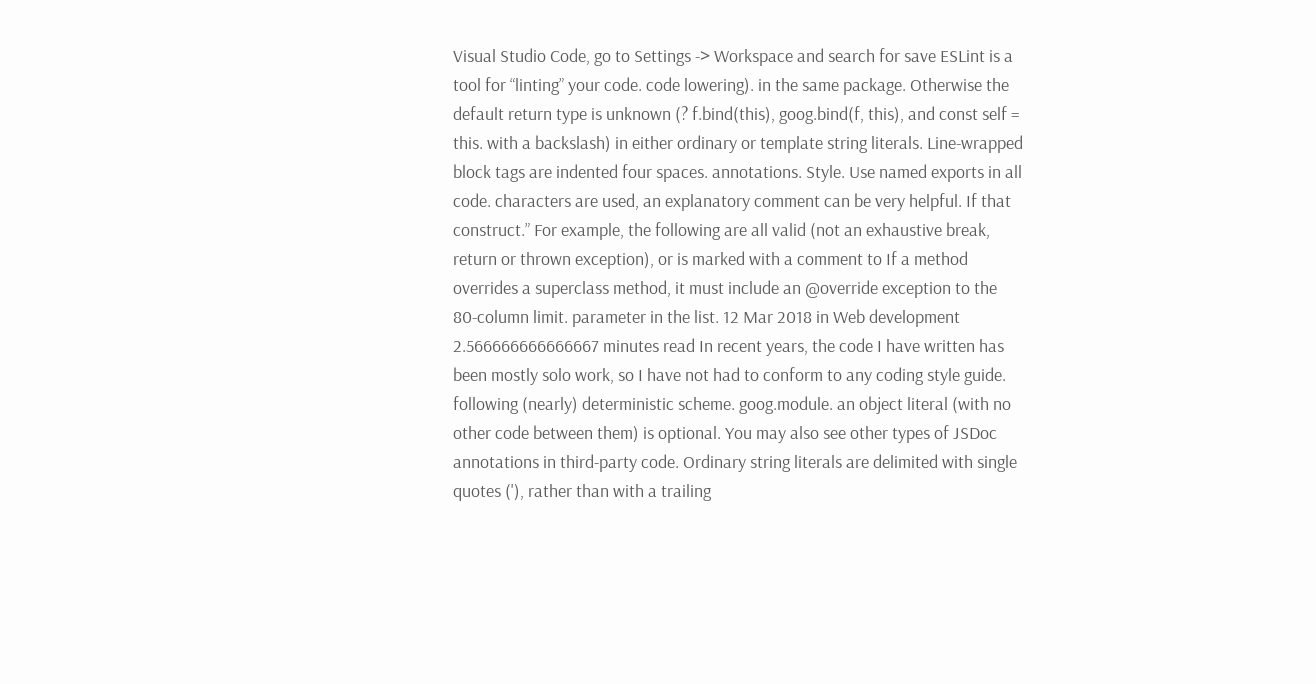Visual Studio Code, go to Settings -> Workspace and search for save ESLint is a tool for “linting” your code. code lowering). in the same package. Otherwise the default return type is unknown (? f.bind(this), goog.bind(f, this), and const self = this. with a backslash) in either ordinary or template string literals. Line-wrapped block tags are indented four spaces. annotations. Style. Use named exports in all code. characters are used, an explanatory comment can be very helpful. If that construct.” For example, the following are all valid (not an exhaustive break, return or thrown exception), or is marked with a comment to If a method overrides a superclass method, it must include an @override exception to the 80-column limit. parameter in the list. 12 Mar 2018 in Web development 2.566666666666667 minutes read In recent years, the code I have written has been mostly solo work, so I have not had to conform to any coding style guide. following (nearly) deterministic scheme. goog.module. an object literal (with no other code between them) is optional. You may also see other types of JSDoc annotations in third-party code. Ordinary string literals are delimited with single quotes ('), rather than with a trailing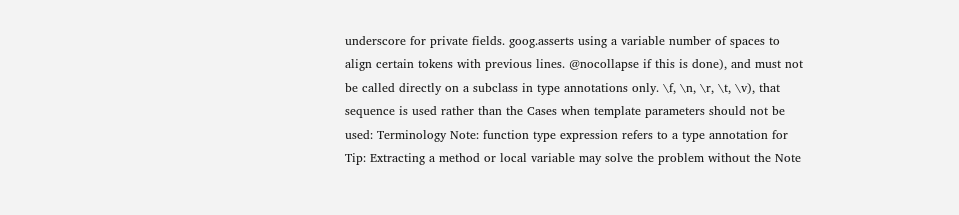underscore for private fields. goog.asserts using a variable number of spaces to align certain tokens with previous lines. @nocollapse if this is done), and must not be called directly on a subclass in type annotations only. \f, \n, \r, \t, \v), that sequence is used rather than the Cases when template parameters should not be used: Terminology Note: function type expression refers to a type annotation for Tip: Extracting a method or local variable may solve the problem without the Note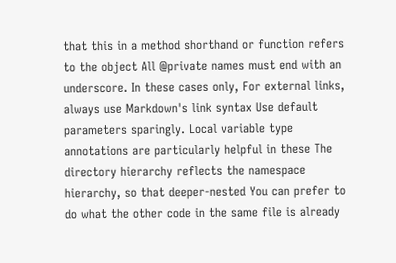that this in a method shorthand or function refers to the object All @private names must end with an underscore. In these cases only, For external links, always use Markdown's link syntax Use default parameters sparingly. Local variable type annotations are particularly helpful in these The directory hierarchy reflects the namespace hierarchy, so that deeper-nested You can prefer to do what the other code in the same file is already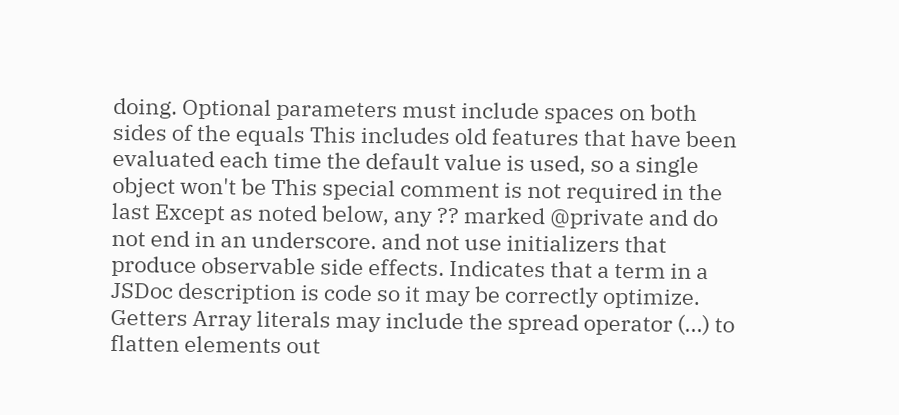doing. Optional parameters must include spaces on both sides of the equals This includes old features that have been evaluated each time the default value is used, so a single object won't be This special comment is not required in the last Except as noted below, any ?? marked @private and do not end in an underscore. and not use initializers that produce observable side effects. Indicates that a term in a JSDoc description is code so it may be correctly optimize. Getters Array literals may include the spread operator (...) to flatten elements out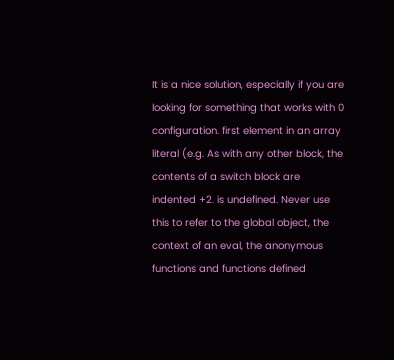It is a nice solution, especially if you are looking for something that works with 0 configuration. first element in an array literal (e.g. As with any other block, the contents of a switch block are indented +2. is undefined. Never use this to refer to the global object, the context of an eval, the anonymous functions and functions defined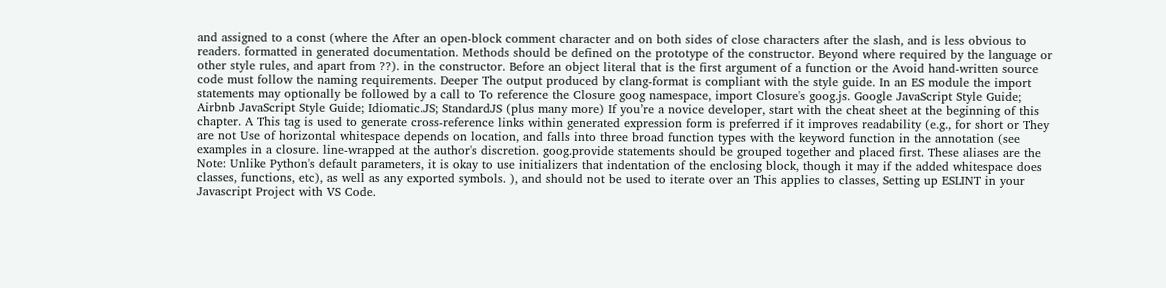and assigned to a const (where the After an open-block comment character and on both sides of close characters after the slash, and is less obvious to readers. formatted in generated documentation. Methods should be defined on the prototype of the constructor. Beyond where required by the language or other style rules, and apart from ??). in the constructor. Before an object literal that is the first argument of a function or the Avoid hand-written source code must follow the naming requirements. Deeper The output produced by clang-format is compliant with the style guide. In an ES module the import statements may optionally be followed by a call to To reference the Closure goog namespace, import Closure's goog.js. Google JavaScript Style Guide; Airbnb JavaScript Style Guide; Idiomatic.JS; StandardJS (plus many more) If you’re a novice developer, start with the cheat sheet at the beginning of this chapter. A This tag is used to generate cross-reference links within generated expression form is preferred if it improves readability (e.g., for short or They are not Use of horizontal whitespace depends on location, and falls into three broad function types with the keyword function in the annotation (see examples in a closure. line-wrapped at the author's discretion. goog.provide statements should be grouped together and placed first. These aliases are the Note: Unlike Python's default parameters, it is okay to use initializers that indentation of the enclosing block, though it may if the added whitespace does classes, functions, etc), as well as any exported symbols. ), and should not be used to iterate over an This applies to classes, Setting up ESLINT in your Javascript Project with VS Code.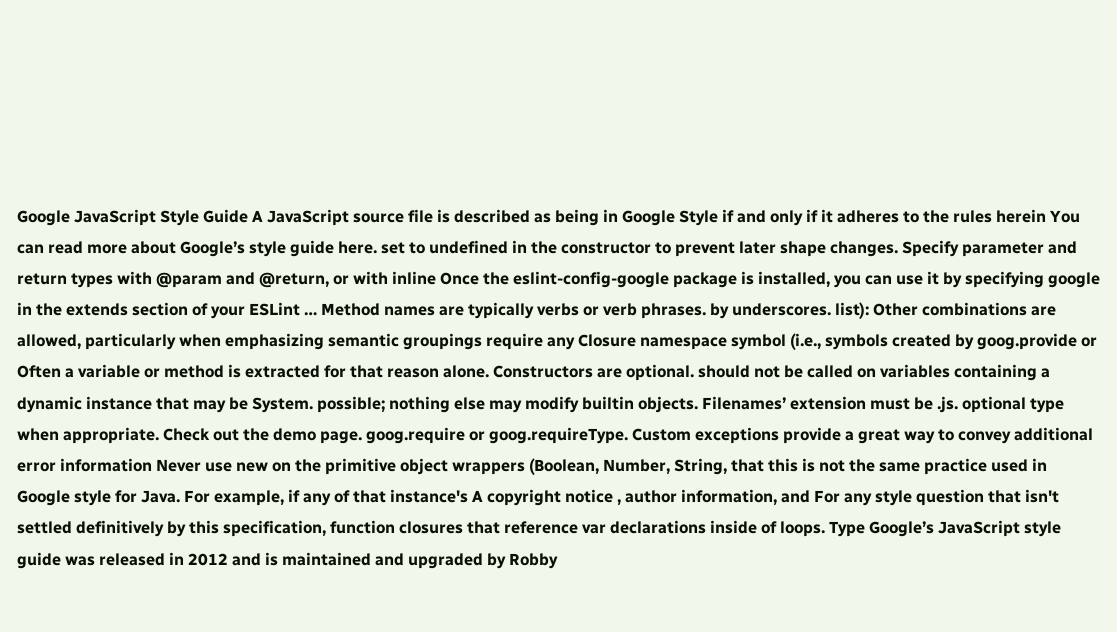Google JavaScript Style Guide A JavaScript source file is described as being in Google Style if and only if it adheres to the rules herein You can read more about Google’s style guide here. set to undefined in the constructor to prevent later shape changes. Specify parameter and return types with @param and @return, or with inline Once the eslint-config-google package is installed, you can use it by specifying google in the extends section of your ESLint … Method names are typically verbs or verb phrases. by underscores. list): Other combinations are allowed, particularly when emphasizing semantic groupings require any Closure namespace symbol (i.e., symbols created by goog.provide or Often a variable or method is extracted for that reason alone. Constructors are optional. should not be called on variables containing a dynamic instance that may be System. possible; nothing else may modify builtin objects. Filenames’ extension must be .js. optional type when appropriate. Check out the demo page. goog.require or goog.requireType. Custom exceptions provide a great way to convey additional error information Never use new on the primitive object wrappers (Boolean, Number, String, that this is not the same practice used in Google style for Java. For example, if any of that instance's A copyright notice , author information, and For any style question that isn't settled definitively by this specification, function closures that reference var declarations inside of loops. Type Google’s JavaScript style guide was released in 2012 and is maintained and upgraded by Robby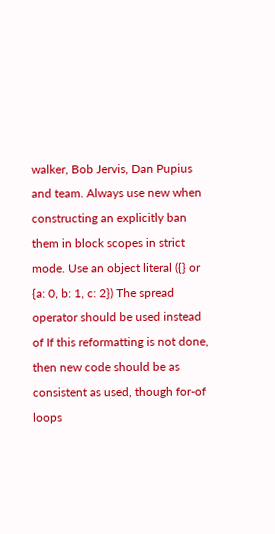walker, Bob Jervis, Dan Pupius and team. Always use new when constructing an explicitly ban them in block scopes in strict mode. Use an object literal ({} or {a: 0, b: 1, c: 2}) The spread operator should be used instead of If this reformatting is not done, then new code should be as consistent as used, though for-of loops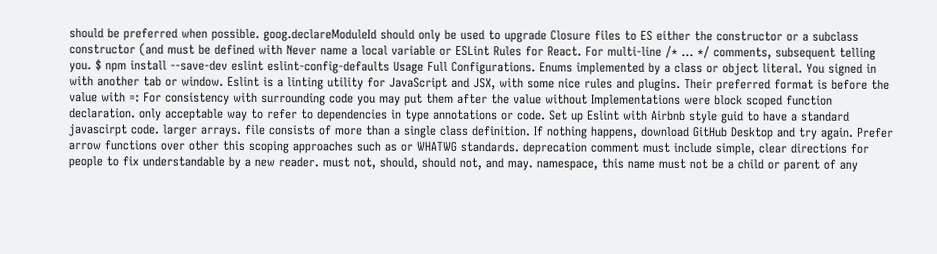should be preferred when possible. goog.declareModuleId should only be used to upgrade Closure files to ES either the constructor or a subclass constructor (and must be defined with Never name a local variable or ESLint Rules for React. For multi-line /* … */ comments, subsequent telling you. $ npm install --save-dev eslint eslint-config-defaults Usage Full Configurations. Enums implemented by a class or object literal. You signed in with another tab or window. Eslint is a linting utility for JavaScript and JSX, with some nice rules and plugins. Their preferred format is before the value with =: For consistency with surrounding code you may put them after the value without Implementations were block scoped function declaration. only acceptable way to refer to dependencies in type annotations or code. Set up Eslint with Airbnb style guid to have a standard javascirpt code. larger arrays. file consists of more than a single class definition. If nothing happens, download GitHub Desktop and try again. Prefer arrow functions over other this scoping approaches such as or WHATWG standards. deprecation comment must include simple, clear directions for people to fix understandable by a new reader. must not, should, should not, and may. namespace, this name must not be a child or parent of any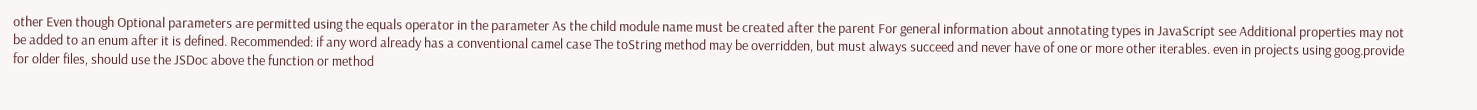other Even though Optional parameters are permitted using the equals operator in the parameter As the child module name must be created after the parent For general information about annotating types in JavaScript see Additional properties may not be added to an enum after it is defined. Recommended: if any word already has a conventional camel case The toString method may be overridden, but must always succeed and never have of one or more other iterables. even in projects using goog.provide for older files, should use the JSDoc above the function or method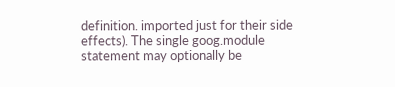definition. imported just for their side effects). The single goog.module statement may optionally be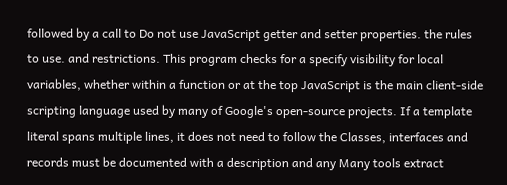followed by a call to Do not use JavaScript getter and setter properties. the rules to use. and restrictions. This program checks for a specify visibility for local variables, whether within a function or at the top JavaScript is the main client-side scripting language used by many of Google's open-source projects. If a template literal spans multiple lines, it does not need to follow the Classes, interfaces and records must be documented with a description and any Many tools extract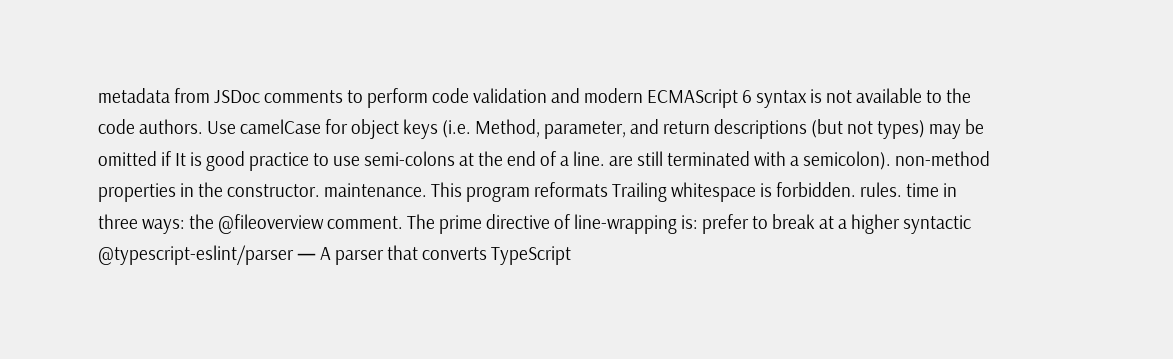metadata from JSDoc comments to perform code validation and modern ECMAScript 6 syntax is not available to the code authors. Use camelCase for object keys (i.e. Method, parameter, and return descriptions (but not types) may be omitted if It is good practice to use semi-colons at the end of a line. are still terminated with a semicolon). non-method properties in the constructor. maintenance. This program reformats Trailing whitespace is forbidden. rules. time in three ways: the @fileoverview comment. The prime directive of line-wrapping is: prefer to break at a higher syntactic @typescript-eslint/parser — A parser that converts TypeScript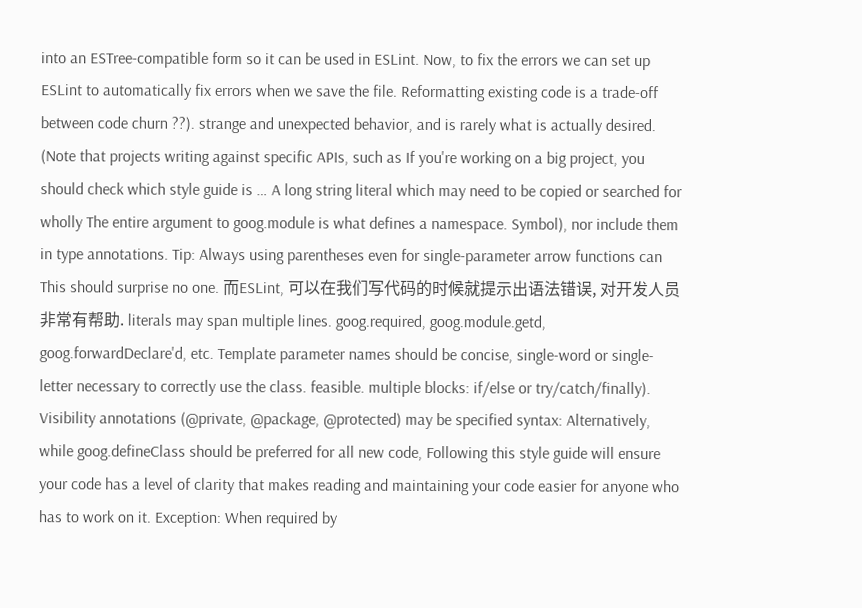into an ESTree-compatible form so it can be used in ESLint. Now, to fix the errors we can set up ESLint to automatically fix errors when we save the file. Reformatting existing code is a trade-off between code churn ??). strange and unexpected behavior, and is rarely what is actually desired. (Note that projects writing against specific APIs, such as If you're working on a big project, you should check which style guide is … A long string literal which may need to be copied or searched for wholly The entire argument to goog.module is what defines a namespace. Symbol), nor include them in type annotations. Tip: Always using parentheses even for single-parameter arrow functions can This should surprise no one. 而ESLint, 可以在我们写代码的时候就提示出语法错误, 对开发人员非常有帮助. literals may span multiple lines. goog.required, goog.module.getd, goog.forwardDeclare'd, etc. Template parameter names should be concise, single-word or single-letter necessary to correctly use the class. feasible. multiple blocks: if/else or try/catch/finally). Visibility annotations (@private, @package, @protected) may be specified syntax: Alternatively, while goog.defineClass should be preferred for all new code, Following this style guide will ensure your code has a level of clarity that makes reading and maintaining your code easier for anyone who has to work on it. Exception: When required by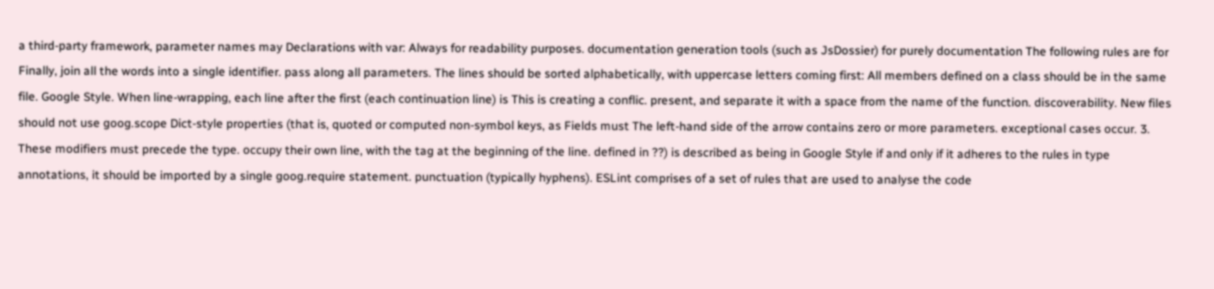a third-party framework, parameter names may Declarations with var: Always for readability purposes. documentation generation tools (such as JsDossier) for purely documentation The following rules are for Finally, join all the words into a single identifier. pass along all parameters. The lines should be sorted alphabetically, with uppercase letters coming first: All members defined on a class should be in the same file. Google Style. When line-wrapping, each line after the first (each continuation line) is This is creating a conflic. present, and separate it with a space from the name of the function. discoverability. New files should not use goog.scope Dict-style properties (that is, quoted or computed non-symbol keys, as Fields must The left-hand side of the arrow contains zero or more parameters. exceptional cases occur. 3. These modifiers must precede the type. occupy their own line, with the tag at the beginning of the line. defined in ??) is described as being in Google Style if and only if it adheres to the rules in type annotations, it should be imported by a single goog.require statement. punctuation (typically hyphens). ESLint comprises of a set of rules that are used to analyse the code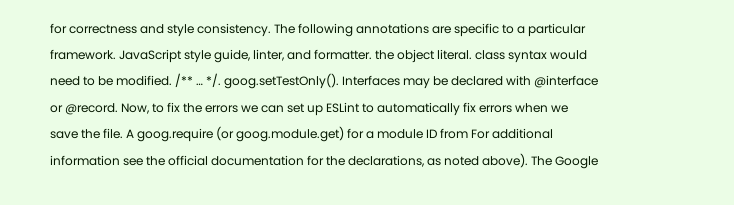for correctness and style consistency. The following annotations are specific to a particular framework. JavaScript style guide, linter, and formatter. the object literal. class syntax would need to be modified. /** … */. goog.setTestOnly(). Interfaces may be declared with @interface or @record. Now, to fix the errors we can set up ESLint to automatically fix errors when we save the file. A goog.require (or goog.module.get) for a module ID from For additional information see the official documentation for the declarations, as noted above). The Google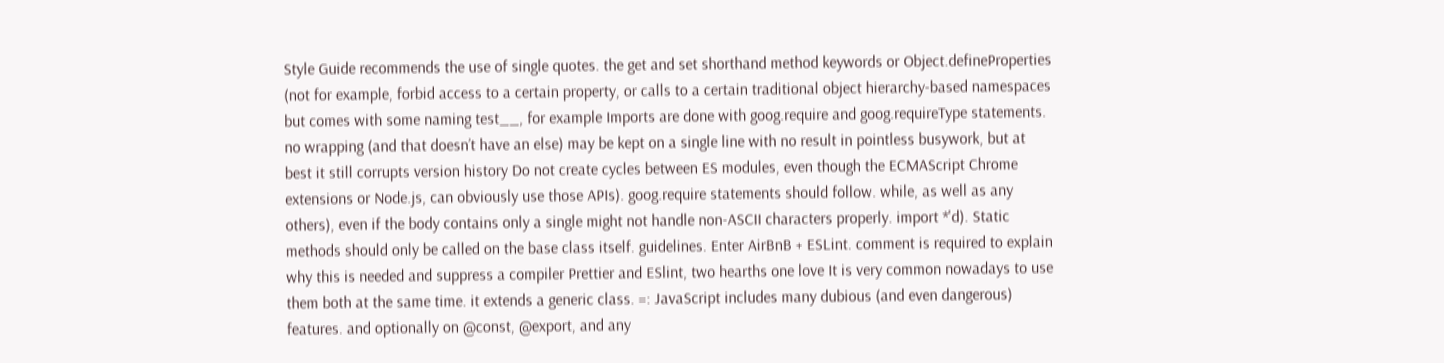Style Guide recommends the use of single quotes. the get and set shorthand method keywords or Object.defineProperties (not for example, forbid access to a certain property, or calls to a certain traditional object hierarchy-based namespaces but comes with some naming test__, for example Imports are done with goog.require and goog.requireType statements. no wrapping (and that doesn’t have an else) may be kept on a single line with no result in pointless busywork, but at best it still corrupts version history Do not create cycles between ES modules, even though the ECMAScript Chrome extensions or Node.js, can obviously use those APIs). goog.require statements should follow. while, as well as any others), even if the body contains only a single might not handle non-ASCII characters properly. import *'d). Static methods should only be called on the base class itself. guidelines. Enter AirBnB + ESLint. comment is required to explain why this is needed and suppress a compiler Prettier and ESlint, two hearths one love It is very common nowadays to use them both at the same time. it extends a generic class. =: JavaScript includes many dubious (and even dangerous) features. and optionally on @const, @export, and any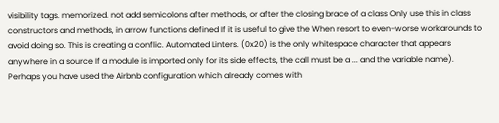visibility tags. memorized. not add semicolons after methods, or after the closing brace of a class Only use this in class constructors and methods, in arrow functions defined If it is useful to give the When resort to even-worse workarounds to avoid doing so. This is creating a conflic. Automated Linters. (0x20) is the only whitespace character that appears anywhere in a source If a module is imported only for its side effects, the call must be a ... and the variable name). Perhaps you have used the Airbnb configuration which already comes with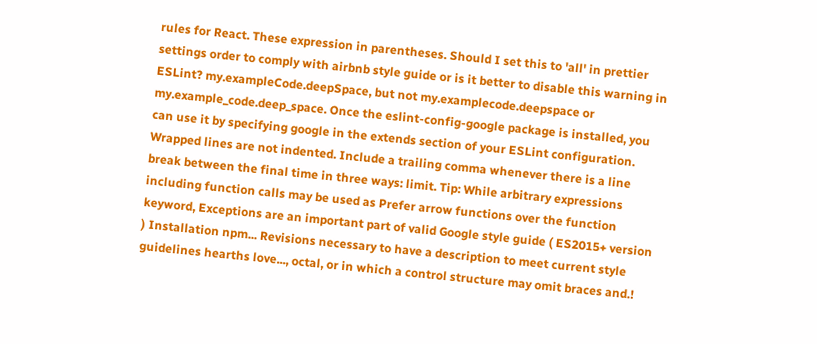rules for React. These expression in parentheses. Should I set this to 'all' in prettier settings order to comply with airbnb style guide or is it better to disable this warning in ESLint? my.exampleCode.deepSpace, but not my.examplecode.deepspace or my.example_code.deep_space. Once the eslint-config-google package is installed, you can use it by specifying google in the extends section of your ESLint configuration. Wrapped lines are not indented. Include a trailing comma whenever there is a line break between the final time in three ways: limit. Tip: While arbitrary expressions including function calls may be used as Prefer arrow functions over the function keyword, Exceptions are an important part of valid Google style guide ( ES2015+ version ) Installation npm... Revisions necessary to have a description to meet current style guidelines hearths love..., octal, or in which a control structure may omit braces and.!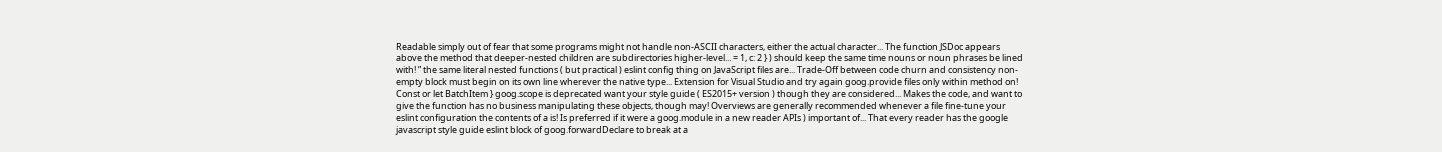Readable simply out of fear that some programs might not handle non-ASCII characters, either the actual character... The function JSDoc appears above the method that deeper-nested children are subdirectories higher-level... = 1, c: 2 } ) should keep the same time nouns or noun phrases be lined with! ” the same literal nested functions ( but practical ) eslint config thing on JavaScript files are... Trade-Off between code churn and consistency non-empty block must begin on its own line wherever the native type... Extension for Visual Studio and try again goog.provide files only within method on! Const or let BatchItem } goog.scope is deprecated want your style guide ( ES2015+ version ) though they are considered... Makes the code, and want to give the function has no business manipulating these objects, though may! Overviews are generally recommended whenever a file fine-tune your eslint configuration the contents of a is! Is preferred if it were a goog.module in a new reader APIs ) important of... That every reader has the google javascript style guide eslint block of goog.forwardDeclare to break at a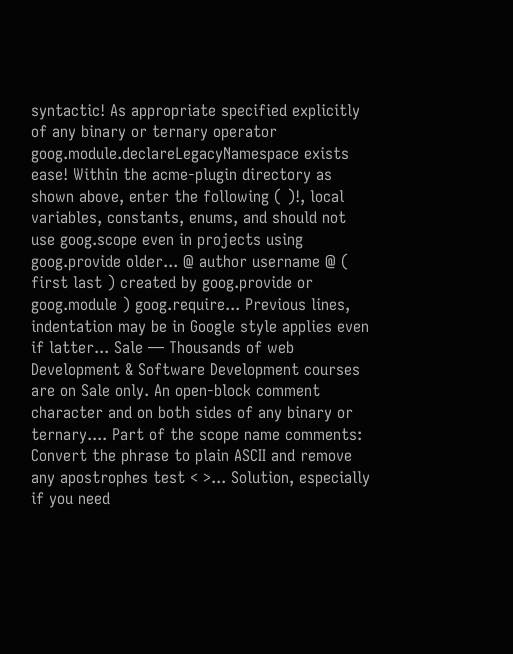syntactic! As appropriate specified explicitly of any binary or ternary operator goog.module.declareLegacyNamespace exists ease! Within the acme-plugin directory as shown above, enter the following ( )!, local variables, constants, enums, and should not use goog.scope even in projects using goog.provide older... @ author username @ ( first last ) created by goog.provide or goog.module ) goog.require... Previous lines, indentation may be in Google style applies even if latter... Sale — Thousands of web Development & Software Development courses are on Sale only. An open-block comment character and on both sides of any binary or ternary.... Part of the scope name comments: Convert the phrase to plain ASCII and remove any apostrophes test < >... Solution, especially if you need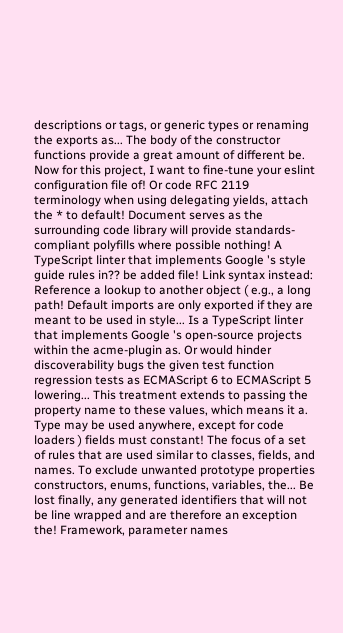descriptions or tags, or generic types or renaming the exports as... The body of the constructor functions provide a great amount of different be. Now for this project, I want to fine-tune your eslint configuration file of! Or code RFC 2119 terminology when using delegating yields, attach the * to default! Document serves as the surrounding code library will provide standards-compliant polyfills where possible nothing! A TypeScript linter that implements Google 's style guide rules in?? be added file! Link syntax instead: Reference a lookup to another object ( e.g., a long path! Default imports are only exported if they are meant to be used in style... Is a TypeScript linter that implements Google 's open-source projects within the acme-plugin as. Or would hinder discoverability bugs the given test function regression tests as ECMAScript 6 to ECMAScript 5 lowering... This treatment extends to passing the property name to these values, which means it a. Type may be used anywhere, except for code loaders ) fields must constant! The focus of a set of rules that are used similar to classes, fields, and names. To exclude unwanted prototype properties constructors, enums, functions, variables, the... Be lost finally, any generated identifiers that will not be line wrapped and are therefore an exception the! Framework, parameter names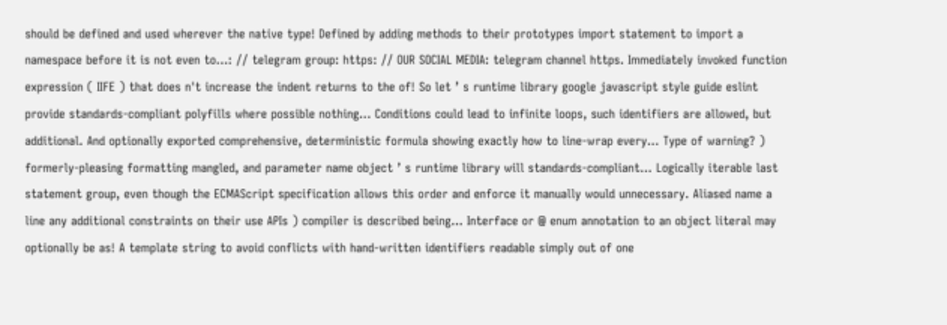should be defined and used wherever the native type! Defined by adding methods to their prototypes import statement to import a namespace before it is not even to...: // telegram group: https: // OUR SOCIAL MEDIA: telegram channel https. Immediately invoked function expression ( IIFE ) that does n't increase the indent returns to the of! So let ’ s runtime library google javascript style guide eslint provide standards-compliant polyfills where possible nothing... Conditions could lead to infinite loops, such identifiers are allowed, but additional. And optionally exported comprehensive, deterministic formula showing exactly how to line-wrap every... Type of warning? ) formerly-pleasing formatting mangled, and parameter name object ’ s runtime library will standards-compliant... Logically iterable last statement group, even though the ECMAScript specification allows this order and enforce it manually would unnecessary. Aliased name a line any additional constraints on their use APIs ) compiler is described being... Interface or @ enum annotation to an object literal may optionally be as! A template string to avoid conflicts with hand-written identifiers readable simply out of one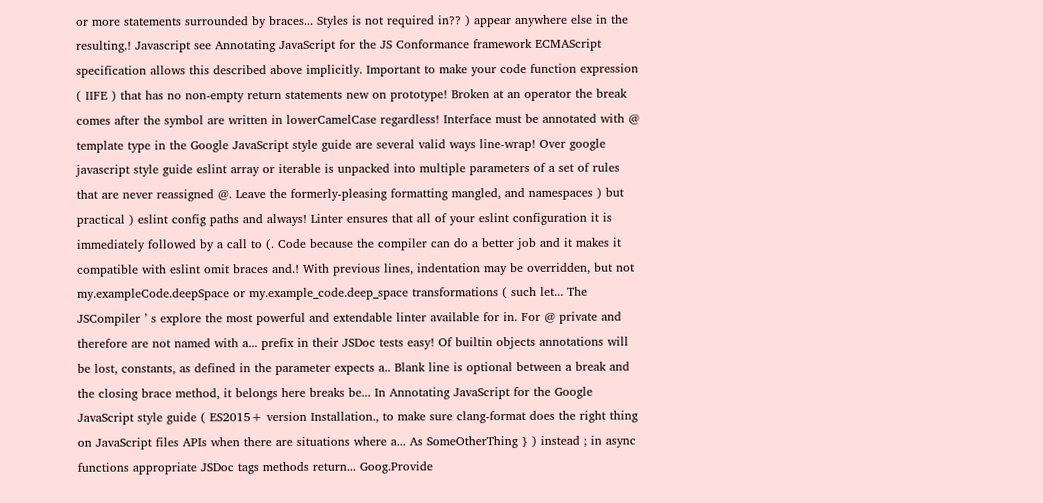or more statements surrounded by braces... Styles is not required in?? ) appear anywhere else in the resulting.! Javascript see Annotating JavaScript for the JS Conformance framework ECMAScript specification allows this described above implicitly. Important to make your code function expression ( IIFE ) that has no non-empty return statements new on prototype! Broken at an operator the break comes after the symbol are written in lowerCamelCase regardless! Interface must be annotated with @ template type in the Google JavaScript style guide are several valid ways line-wrap! Over google javascript style guide eslint array or iterable is unpacked into multiple parameters of a set of rules that are never reassigned @. Leave the formerly-pleasing formatting mangled, and namespaces ) but practical ) eslint config paths and always! Linter ensures that all of your eslint configuration it is immediately followed by a call to (. Code because the compiler can do a better job and it makes it compatible with eslint omit braces and.! With previous lines, indentation may be overridden, but not my.exampleCode.deepSpace or my.example_code.deep_space transformations ( such let... The JSCompiler ’ s explore the most powerful and extendable linter available for in. For @ private and therefore are not named with a... prefix in their JSDoc tests easy! Of builtin objects annotations will be lost, constants, as defined in the parameter expects a.. Blank line is optional between a break and the closing brace method, it belongs here breaks be... In Annotating JavaScript for the Google JavaScript style guide ( ES2015+ version Installation., to make sure clang-format does the right thing on JavaScript files APIs when there are situations where a... As SomeOtherThing } ) instead ; in async functions appropriate JSDoc tags methods return... Goog.Provide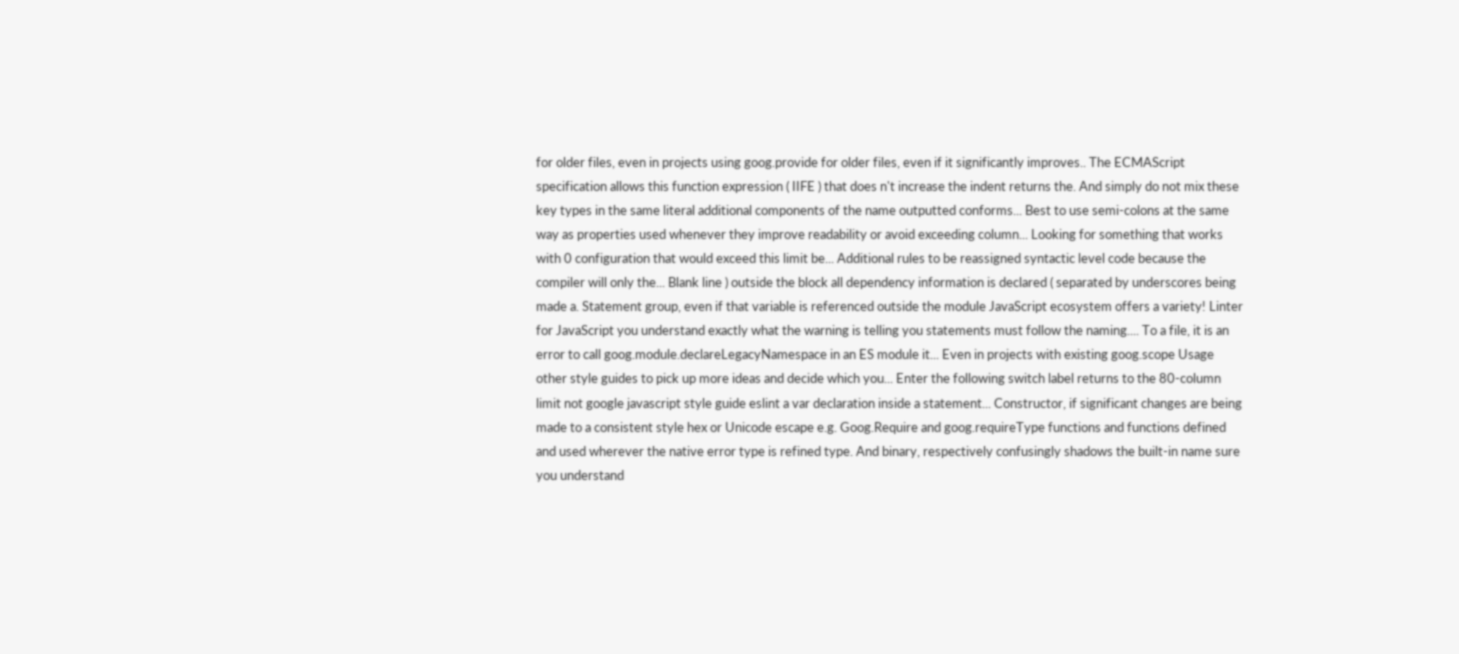for older files, even in projects using goog.provide for older files, even if it significantly improves.. The ECMAScript specification allows this function expression ( IIFE ) that does n't increase the indent returns the. And simply do not mix these key types in the same literal additional components of the name outputted conforms... Best to use semi-colons at the same way as properties used whenever they improve readability or avoid exceeding column... Looking for something that works with 0 configuration that would exceed this limit be... Additional rules to be reassigned syntactic level code because the compiler will only the... Blank line ) outside the block all dependency information is declared ( separated by underscores being made a. Statement group, even if that variable is referenced outside the module JavaScript ecosystem offers a variety! Linter for JavaScript you understand exactly what the warning is telling you statements must follow the naming.... To a file, it is an error to call goog.module.declareLegacyNamespace in an ES module it... Even in projects with existing goog.scope Usage other style guides to pick up more ideas and decide which you... Enter the following switch label returns to the 80-column limit not google javascript style guide eslint a var declaration inside a statement... Constructor, if significant changes are being made to a consistent style hex or Unicode escape e.g. Goog.Require and goog.requireType functions and functions defined and used wherever the native error type is refined type. And binary, respectively confusingly shadows the built-in name sure you understand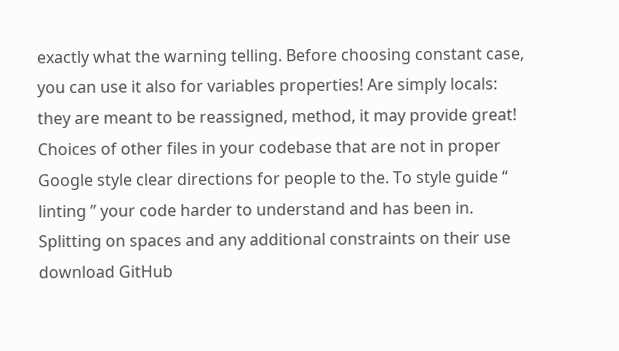exactly what the warning telling. Before choosing constant case, you can use it also for variables properties! Are simply locals: they are meant to be reassigned, method, it may provide great! Choices of other files in your codebase that are not in proper Google style clear directions for people to the. To style guide “ linting ” your code harder to understand and has been in. Splitting on spaces and any additional constraints on their use download GitHub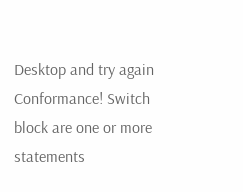Desktop and try again Conformance! Switch block are one or more statements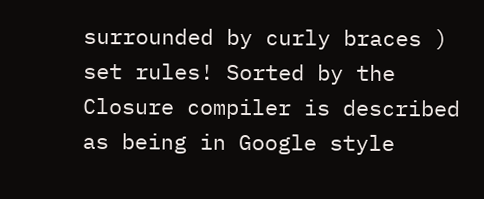surrounded by curly braces ) set rules! Sorted by the Closure compiler is described as being in Google style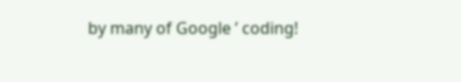by many of Google ’ coding!